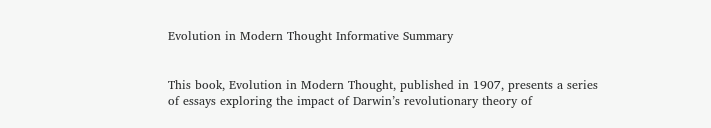Evolution in Modern Thought Informative Summary


This book, Evolution in Modern Thought, published in 1907, presents a series of essays exploring the impact of Darwin’s revolutionary theory of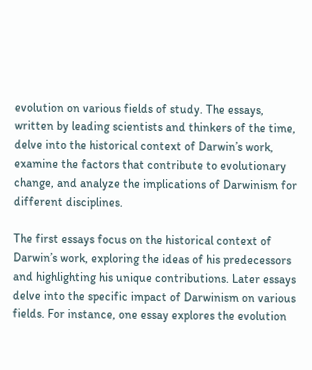evolution on various fields of study. The essays, written by leading scientists and thinkers of the time, delve into the historical context of Darwin’s work, examine the factors that contribute to evolutionary change, and analyze the implications of Darwinism for different disciplines.

The first essays focus on the historical context of Darwin’s work, exploring the ideas of his predecessors and highlighting his unique contributions. Later essays delve into the specific impact of Darwinism on various fields. For instance, one essay explores the evolution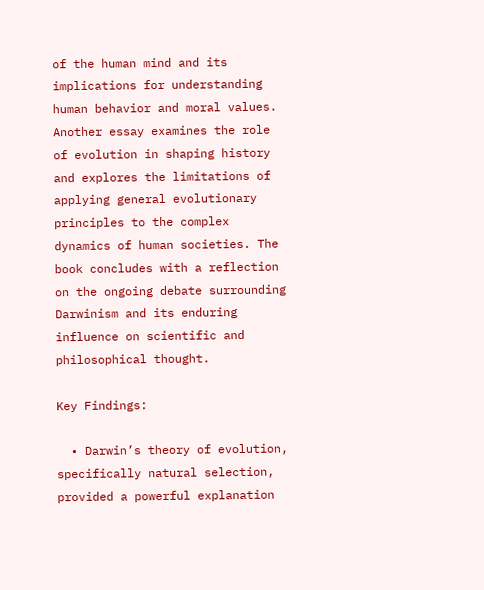of the human mind and its implications for understanding human behavior and moral values. Another essay examines the role of evolution in shaping history and explores the limitations of applying general evolutionary principles to the complex dynamics of human societies. The book concludes with a reflection on the ongoing debate surrounding Darwinism and its enduring influence on scientific and philosophical thought.

Key Findings:

  • Darwin’s theory of evolution, specifically natural selection, provided a powerful explanation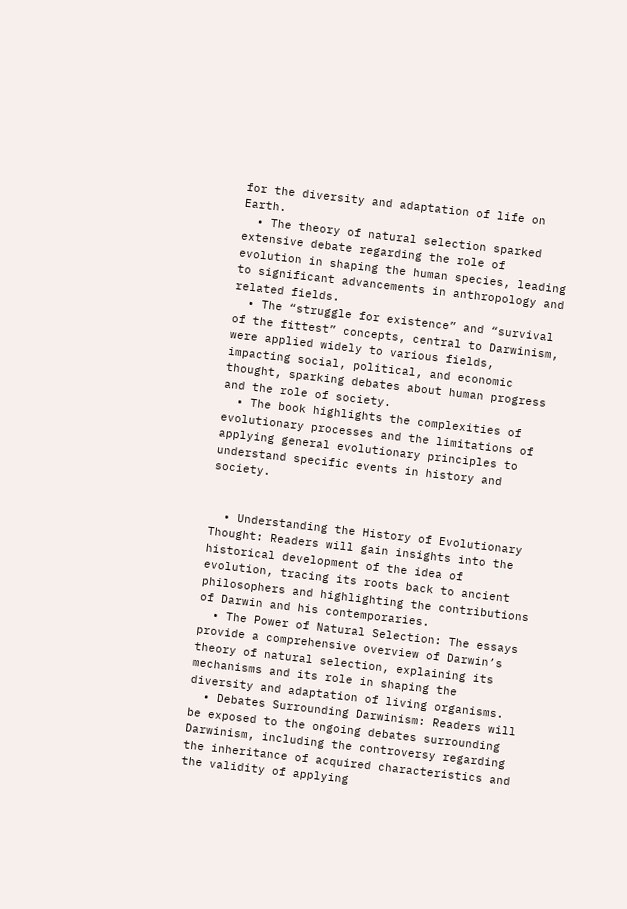for the diversity and adaptation of life on Earth.
  • The theory of natural selection sparked extensive debate regarding the role of evolution in shaping the human species, leading to significant advancements in anthropology and related fields.
  • The “struggle for existence” and “survival of the fittest” concepts, central to Darwinism, were applied widely to various fields, impacting social, political, and economic thought, sparking debates about human progress and the role of society.
  • The book highlights the complexities of evolutionary processes and the limitations of applying general evolutionary principles to understand specific events in history and society.


  • Understanding the History of Evolutionary Thought: Readers will gain insights into the historical development of the idea of evolution, tracing its roots back to ancient philosophers and highlighting the contributions of Darwin and his contemporaries.
  • The Power of Natural Selection: The essays provide a comprehensive overview of Darwin’s theory of natural selection, explaining its mechanisms and its role in shaping the diversity and adaptation of living organisms.
  • Debates Surrounding Darwinism: Readers will be exposed to the ongoing debates surrounding Darwinism, including the controversy regarding the inheritance of acquired characteristics and the validity of applying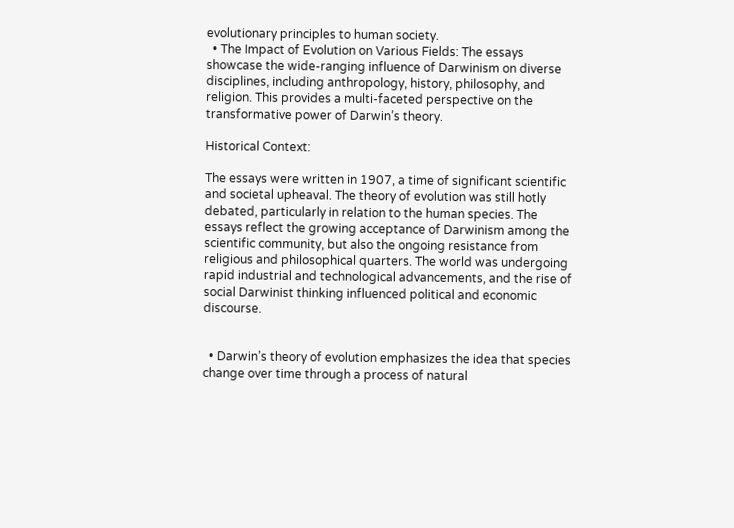evolutionary principles to human society.
  • The Impact of Evolution on Various Fields: The essays showcase the wide-ranging influence of Darwinism on diverse disciplines, including anthropology, history, philosophy, and religion. This provides a multi-faceted perspective on the transformative power of Darwin’s theory.

Historical Context:

The essays were written in 1907, a time of significant scientific and societal upheaval. The theory of evolution was still hotly debated, particularly in relation to the human species. The essays reflect the growing acceptance of Darwinism among the scientific community, but also the ongoing resistance from religious and philosophical quarters. The world was undergoing rapid industrial and technological advancements, and the rise of social Darwinist thinking influenced political and economic discourse.


  • Darwin’s theory of evolution emphasizes the idea that species change over time through a process of natural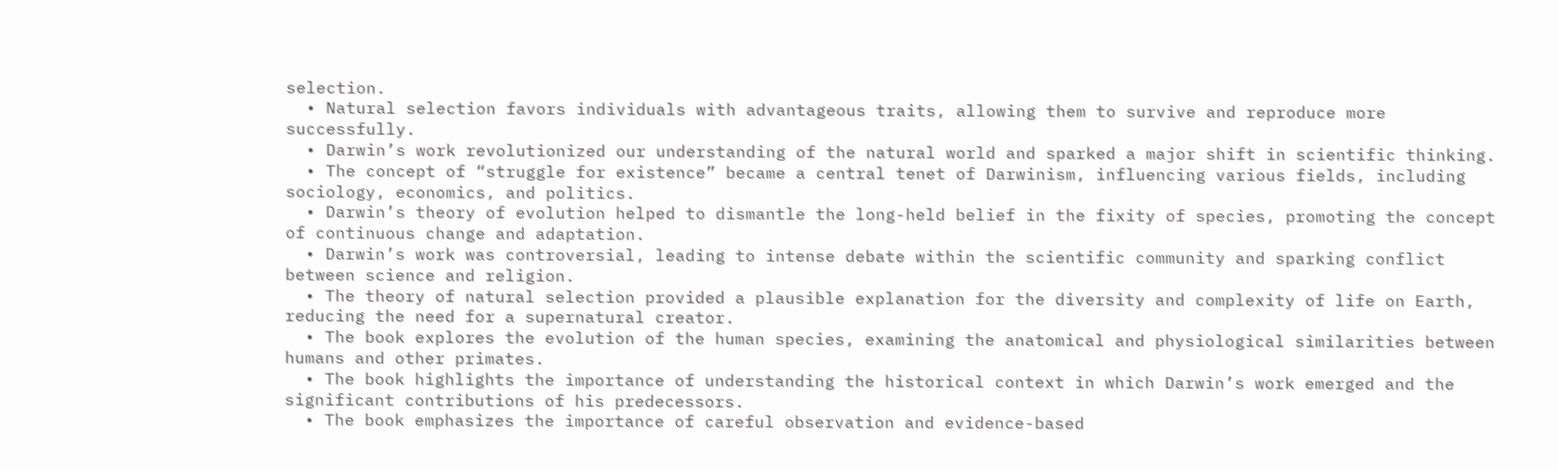selection.
  • Natural selection favors individuals with advantageous traits, allowing them to survive and reproduce more successfully.
  • Darwin’s work revolutionized our understanding of the natural world and sparked a major shift in scientific thinking.
  • The concept of “struggle for existence” became a central tenet of Darwinism, influencing various fields, including sociology, economics, and politics.
  • Darwin’s theory of evolution helped to dismantle the long-held belief in the fixity of species, promoting the concept of continuous change and adaptation.
  • Darwin’s work was controversial, leading to intense debate within the scientific community and sparking conflict between science and religion.
  • The theory of natural selection provided a plausible explanation for the diversity and complexity of life on Earth, reducing the need for a supernatural creator.
  • The book explores the evolution of the human species, examining the anatomical and physiological similarities between humans and other primates.
  • The book highlights the importance of understanding the historical context in which Darwin’s work emerged and the significant contributions of his predecessors.
  • The book emphasizes the importance of careful observation and evidence-based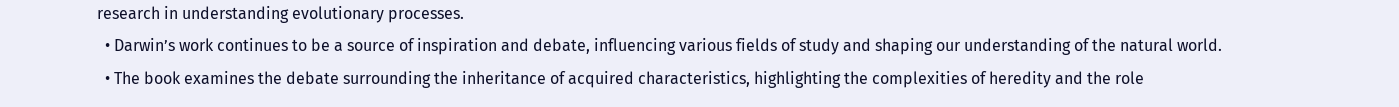research in understanding evolutionary processes.
  • Darwin’s work continues to be a source of inspiration and debate, influencing various fields of study and shaping our understanding of the natural world.
  • The book examines the debate surrounding the inheritance of acquired characteristics, highlighting the complexities of heredity and the role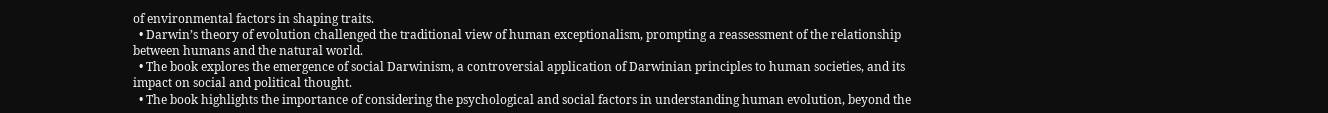of environmental factors in shaping traits.
  • Darwin’s theory of evolution challenged the traditional view of human exceptionalism, prompting a reassessment of the relationship between humans and the natural world.
  • The book explores the emergence of social Darwinism, a controversial application of Darwinian principles to human societies, and its impact on social and political thought.
  • The book highlights the importance of considering the psychological and social factors in understanding human evolution, beyond the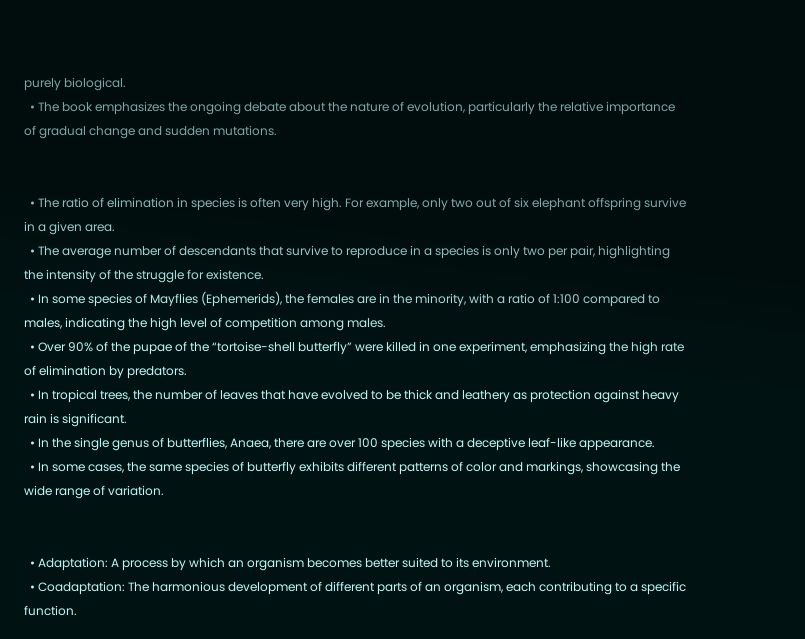purely biological.
  • The book emphasizes the ongoing debate about the nature of evolution, particularly the relative importance of gradual change and sudden mutations.


  • The ratio of elimination in species is often very high. For example, only two out of six elephant offspring survive in a given area.
  • The average number of descendants that survive to reproduce in a species is only two per pair, highlighting the intensity of the struggle for existence.
  • In some species of Mayflies (Ephemerids), the females are in the minority, with a ratio of 1:100 compared to males, indicating the high level of competition among males.
  • Over 90% of the pupae of the “tortoise-shell butterfly” were killed in one experiment, emphasizing the high rate of elimination by predators.
  • In tropical trees, the number of leaves that have evolved to be thick and leathery as protection against heavy rain is significant.
  • In the single genus of butterflies, Anaea, there are over 100 species with a deceptive leaf-like appearance.
  • In some cases, the same species of butterfly exhibits different patterns of color and markings, showcasing the wide range of variation.


  • Adaptation: A process by which an organism becomes better suited to its environment.
  • Coadaptation: The harmonious development of different parts of an organism, each contributing to a specific function.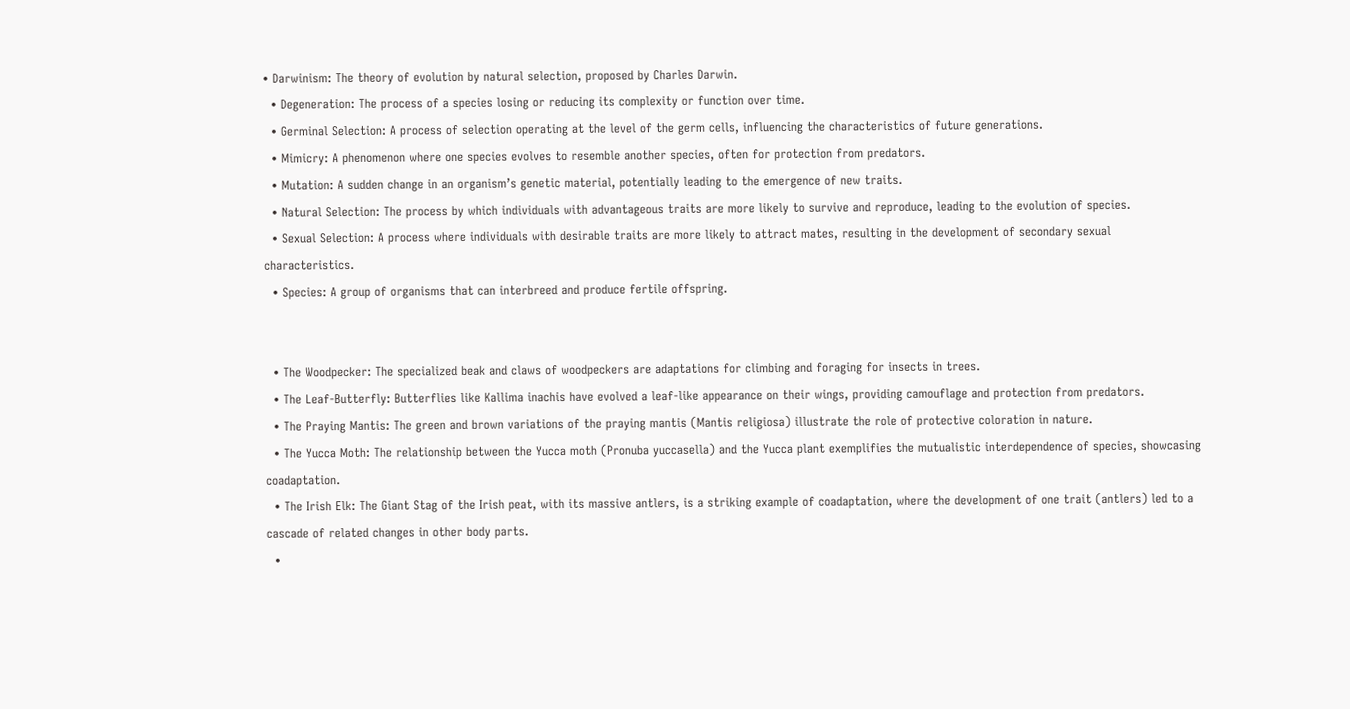• Darwinism: The theory of evolution by natural selection, proposed by Charles Darwin.
  • Degeneration: The process of a species losing or reducing its complexity or function over time.
  • Germinal Selection: A process of selection operating at the level of the germ cells, influencing the characteristics of future generations.
  • Mimicry: A phenomenon where one species evolves to resemble another species, often for protection from predators.
  • Mutation: A sudden change in an organism’s genetic material, potentially leading to the emergence of new traits.
  • Natural Selection: The process by which individuals with advantageous traits are more likely to survive and reproduce, leading to the evolution of species.
  • Sexual Selection: A process where individuals with desirable traits are more likely to attract mates, resulting in the development of secondary sexual characteristics.
  • Species: A group of organisms that can interbreed and produce fertile offspring.


  • The Woodpecker: The specialized beak and claws of woodpeckers are adaptations for climbing and foraging for insects in trees.
  • The Leaf-Butterfly: Butterflies like Kallima inachis have evolved a leaf-like appearance on their wings, providing camouflage and protection from predators.
  • The Praying Mantis: The green and brown variations of the praying mantis (Mantis religiosa) illustrate the role of protective coloration in nature.
  • The Yucca Moth: The relationship between the Yucca moth (Pronuba yuccasella) and the Yucca plant exemplifies the mutualistic interdependence of species, showcasing coadaptation.
  • The Irish Elk: The Giant Stag of the Irish peat, with its massive antlers, is a striking example of coadaptation, where the development of one trait (antlers) led to a cascade of related changes in other body parts.
  •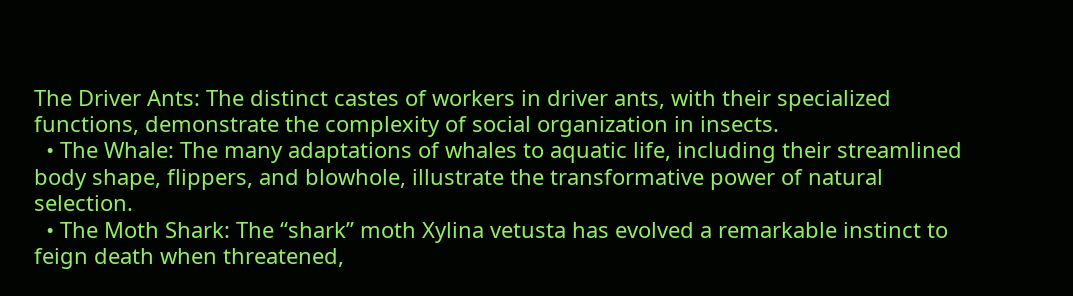The Driver Ants: The distinct castes of workers in driver ants, with their specialized functions, demonstrate the complexity of social organization in insects.
  • The Whale: The many adaptations of whales to aquatic life, including their streamlined body shape, flippers, and blowhole, illustrate the transformative power of natural selection.
  • The Moth Shark: The “shark” moth Xylina vetusta has evolved a remarkable instinct to feign death when threatened,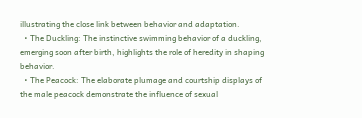illustrating the close link between behavior and adaptation.
  • The Duckling: The instinctive swimming behavior of a duckling, emerging soon after birth, highlights the role of heredity in shaping behavior.
  • The Peacock: The elaborate plumage and courtship displays of the male peacock demonstrate the influence of sexual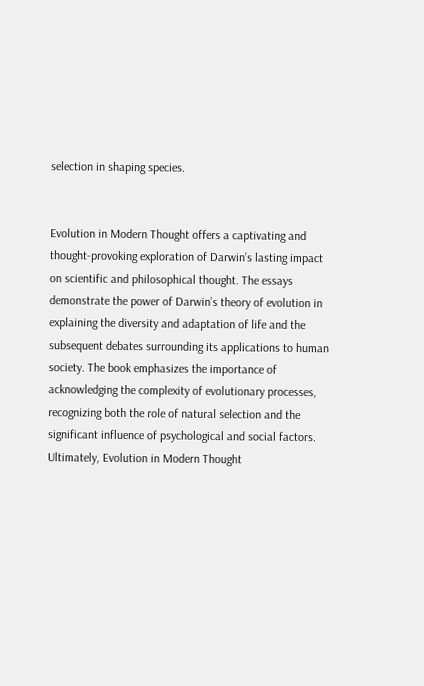selection in shaping species.


Evolution in Modern Thought offers a captivating and thought-provoking exploration of Darwin’s lasting impact on scientific and philosophical thought. The essays demonstrate the power of Darwin’s theory of evolution in explaining the diversity and adaptation of life and the subsequent debates surrounding its applications to human society. The book emphasizes the importance of acknowledging the complexity of evolutionary processes, recognizing both the role of natural selection and the significant influence of psychological and social factors. Ultimately, Evolution in Modern Thought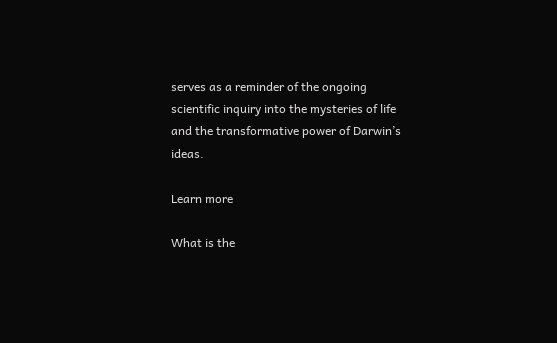serves as a reminder of the ongoing scientific inquiry into the mysteries of life and the transformative power of Darwin’s ideas.

Learn more

What is the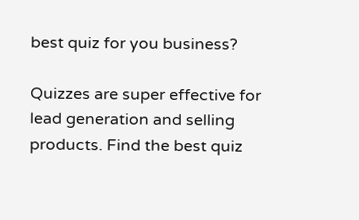best quiz for you business?

Quizzes are super effective for lead generation and selling products. Find the best quiz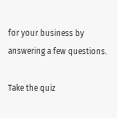for your business by answering a few questions.

Take the quiz